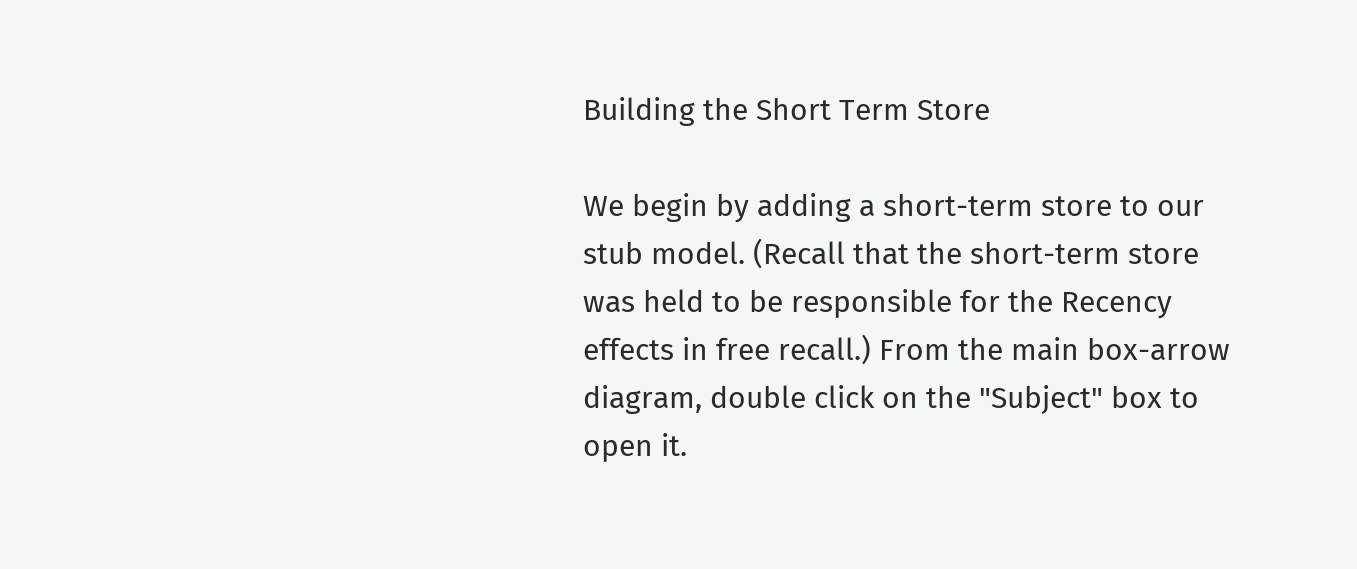Building the Short Term Store

We begin by adding a short-term store to our stub model. (Recall that the short-term store was held to be responsible for the Recency effects in free recall.) From the main box-arrow diagram, double click on the "Subject" box to open it.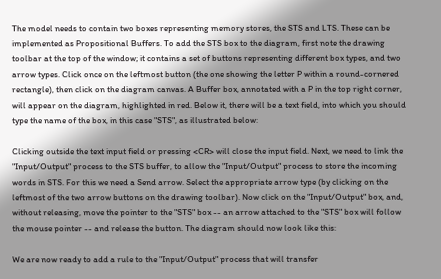The model needs to contain two boxes representing memory stores, the STS and LTS. These can be implemented as Propositional Buffers. To add the STS box to the diagram, first note the drawing toolbar at the top of the window; it contains a set of buttons representing different box types, and two arrow types. Click once on the leftmost button (the one showing the letter P within a round-cornered rectangle), then click on the diagram canvas. A Buffer box, annotated with a P in the top right corner, will appear on the diagram, highlighted in red. Below it, there will be a text field, into which you should type the name of the box, in this case "STS", as illustrated below:

Clicking outside the text input field or pressing <CR> will close the input field. Next, we need to link the "Input/Output" process to the STS buffer, to allow the "Input/Output" process to store the incoming words in STS. For this we need a Send arrow. Select the appropriate arrow type (by clicking on the leftmost of the two arrow buttons on the drawing toolbar). Now click on the "Input/Output" box, and, without releasing, move the pointer to the "STS" box -- an arrow attached to the "STS" box will follow the mouse pointer -- and release the button. The diagram should now look like this:

We are now ready to add a rule to the "Input/Output" process that will transfer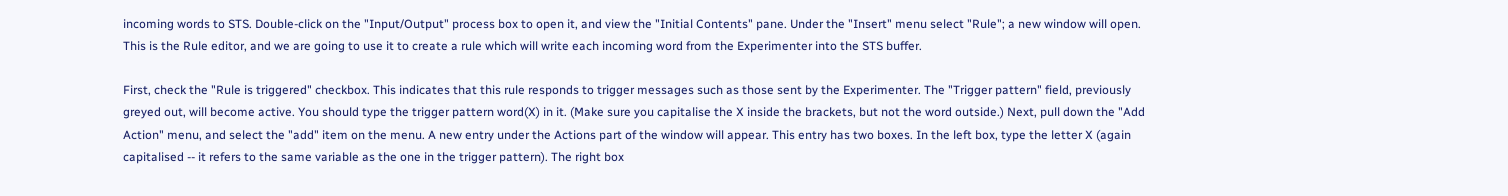incoming words to STS. Double-click on the "Input/Output" process box to open it, and view the "Initial Contents" pane. Under the "Insert" menu select "Rule"; a new window will open. This is the Rule editor, and we are going to use it to create a rule which will write each incoming word from the Experimenter into the STS buffer.

First, check the "Rule is triggered" checkbox. This indicates that this rule responds to trigger messages such as those sent by the Experimenter. The "Trigger pattern" field, previously greyed out, will become active. You should type the trigger pattern word(X) in it. (Make sure you capitalise the X inside the brackets, but not the word outside.) Next, pull down the "Add Action" menu, and select the "add" item on the menu. A new entry under the Actions part of the window will appear. This entry has two boxes. In the left box, type the letter X (again capitalised -- it refers to the same variable as the one in the trigger pattern). The right box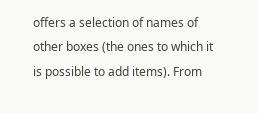offers a selection of names of other boxes (the ones to which it is possible to add items). From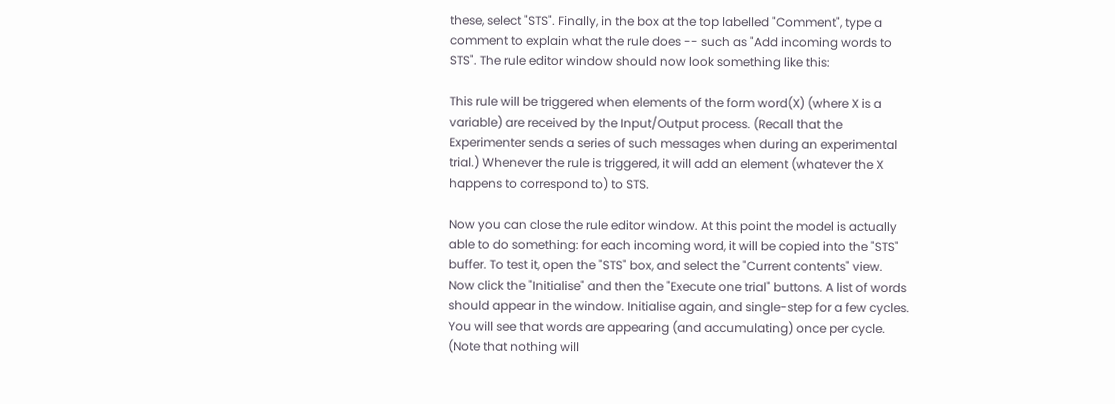these, select "STS". Finally, in the box at the top labelled "Comment", type a comment to explain what the rule does -- such as "Add incoming words to STS". The rule editor window should now look something like this:

This rule will be triggered when elements of the form word(X) (where X is a variable) are received by the Input/Output process. (Recall that the Experimenter sends a series of such messages when during an experimental trial.) Whenever the rule is triggered, it will add an element (whatever the X happens to correspond to) to STS.

Now you can close the rule editor window. At this point the model is actually able to do something: for each incoming word, it will be copied into the "STS" buffer. To test it, open the "STS" box, and select the "Current contents" view. Now click the "Initialise" and then the "Execute one trial" buttons. A list of words should appear in the window. Initialise again, and single-step for a few cycles. You will see that words are appearing (and accumulating) once per cycle. (Note that nothing will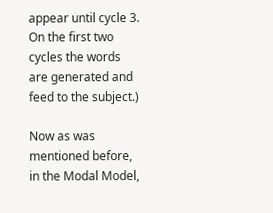appear until cycle 3. On the first two cycles the words are generated and feed to the subject.)

Now as was mentioned before, in the Modal Model,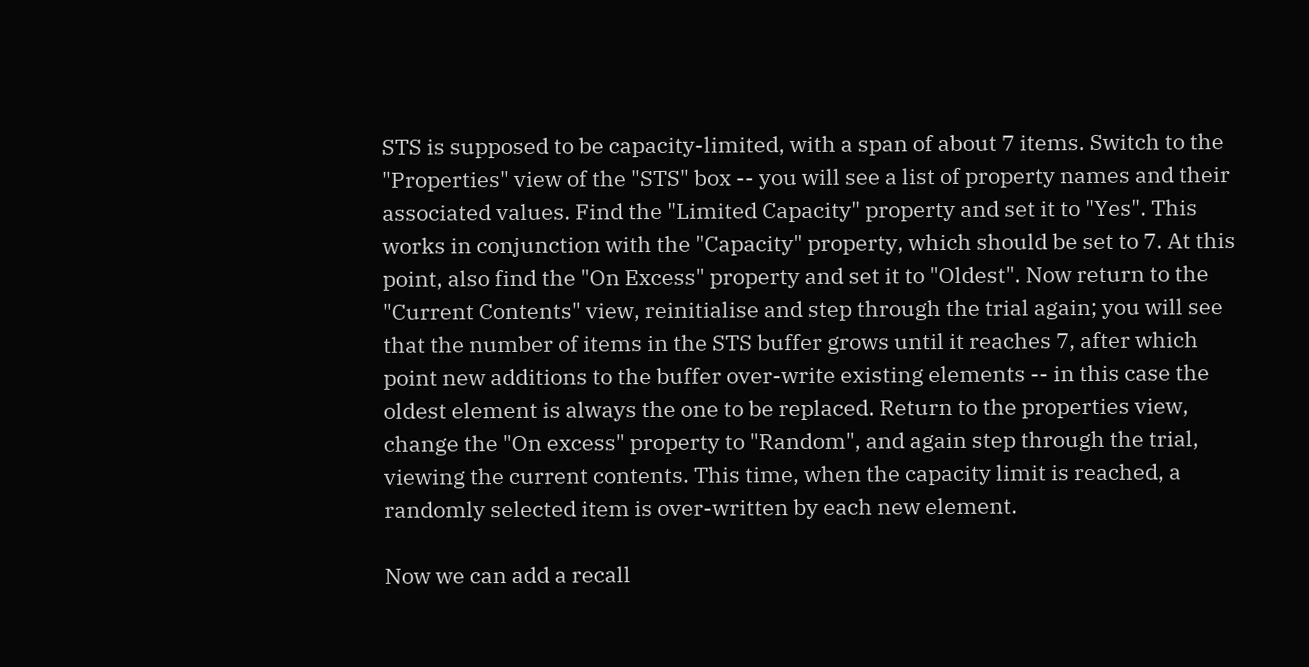STS is supposed to be capacity-limited, with a span of about 7 items. Switch to the "Properties" view of the "STS" box -- you will see a list of property names and their associated values. Find the "Limited Capacity" property and set it to "Yes". This works in conjunction with the "Capacity" property, which should be set to 7. At this point, also find the "On Excess" property and set it to "Oldest". Now return to the "Current Contents" view, reinitialise and step through the trial again; you will see that the number of items in the STS buffer grows until it reaches 7, after which point new additions to the buffer over-write existing elements -- in this case the oldest element is always the one to be replaced. Return to the properties view, change the "On excess" property to "Random", and again step through the trial, viewing the current contents. This time, when the capacity limit is reached, a randomly selected item is over-written by each new element.

Now we can add a recall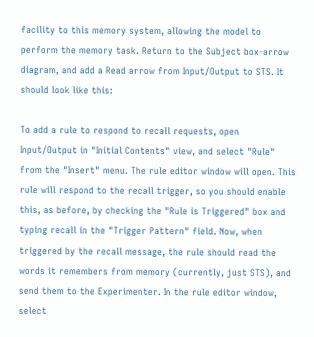facility to this memory system, allowing the model to perform the memory task. Return to the Subject box-arrow diagram, and add a Read arrow from Input/Output to STS. It should look like this:

To add a rule to respond to recall requests, open Input/Output in "Initial Contents" view, and select "Rule" from the "Insert" menu. The rule editor window will open. This rule will respond to the recall trigger, so you should enable this, as before, by checking the "Rule is Triggered" box and typing recall in the "Trigger Pattern" field. Now, when triggered by the recall message, the rule should read the words it remembers from memory (currently, just STS), and send them to the Experimenter. In the rule editor window, select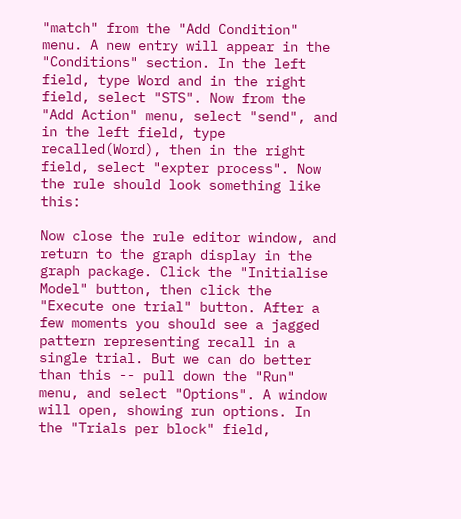"match" from the "Add Condition" menu. A new entry will appear in the "Conditions" section. In the left field, type Word and in the right field, select "STS". Now from the "Add Action" menu, select "send", and in the left field, type recalled(Word), then in the right field, select "expter process". Now the rule should look something like this:

Now close the rule editor window, and return to the graph display in the graph package. Click the "Initialise Model" button, then click the "Execute one trial" button. After a few moments you should see a jagged pattern representing recall in a single trial. But we can do better than this -- pull down the "Run" menu, and select "Options". A window will open, showing run options. In the "Trials per block" field,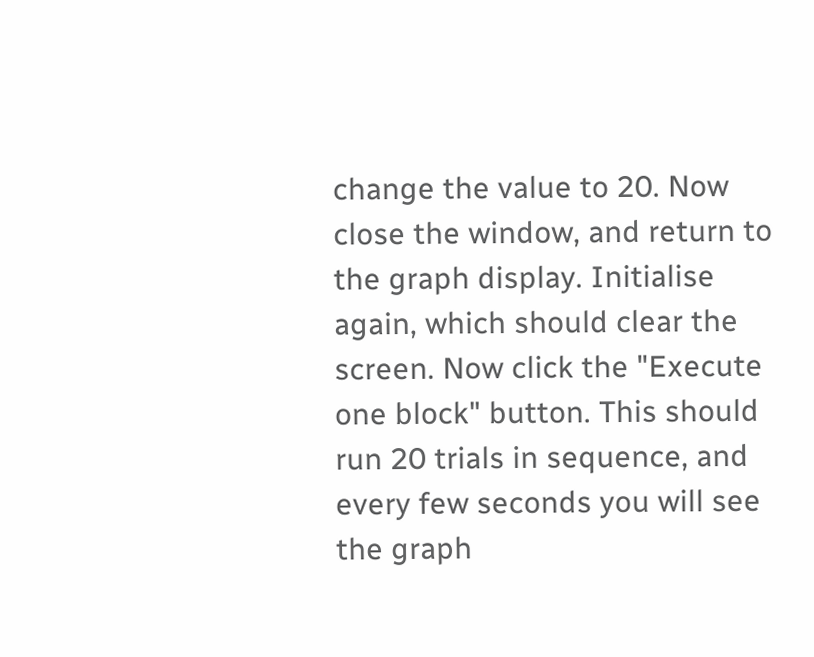change the value to 20. Now close the window, and return to the graph display. Initialise again, which should clear the screen. Now click the "Execute one block" button. This should run 20 trials in sequence, and every few seconds you will see the graph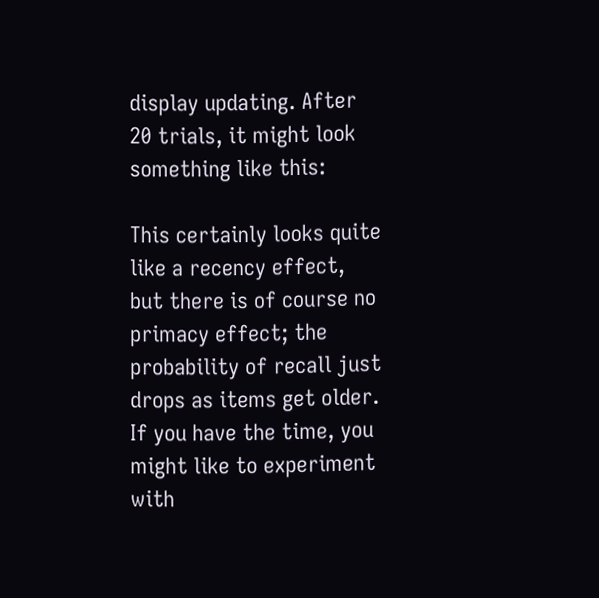display updating. After 20 trials, it might look something like this:

This certainly looks quite like a recency effect, but there is of course no primacy effect; the probability of recall just drops as items get older. If you have the time, you might like to experiment with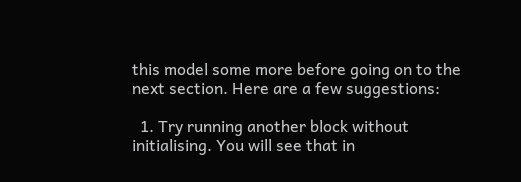this model some more before going on to the next section. Here are a few suggestions:

  1. Try running another block without initialising. You will see that in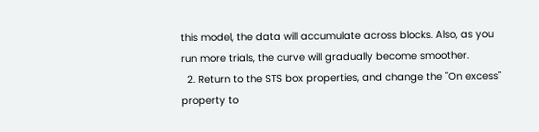this model, the data will accumulate across blocks. Also, as you run more trials, the curve will gradually become smoother.
  2. Return to the STS box properties, and change the "On excess" property to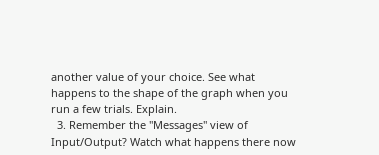another value of your choice. See what happens to the shape of the graph when you run a few trials. Explain.
  3. Remember the "Messages" view of Input/Output? Watch what happens there now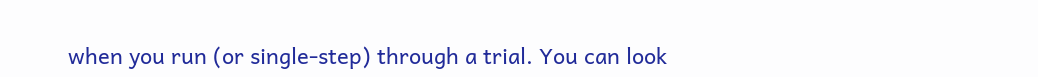when you run (or single-step) through a trial. You can look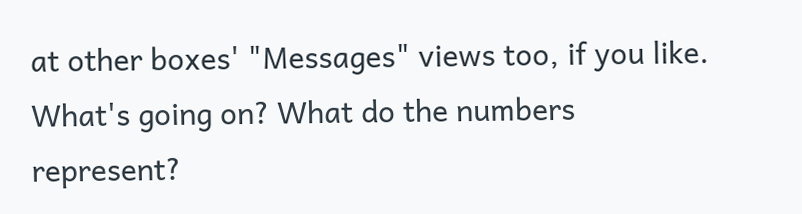at other boxes' "Messages" views too, if you like. What's going on? What do the numbers represent?